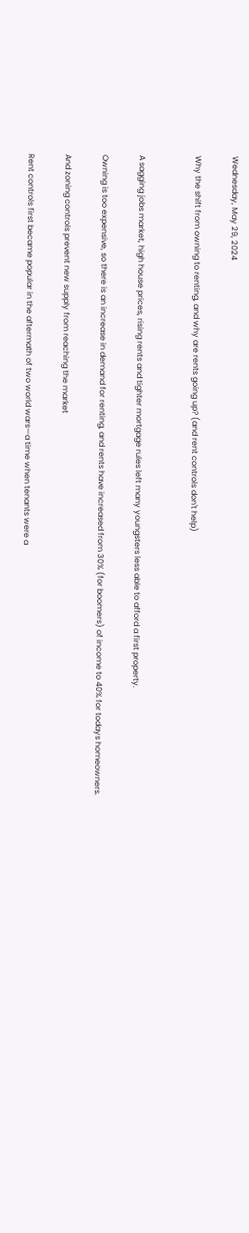Wednesday, May 29, 2024

Why the shift from owning to renting, and why are rents going up? (and rent controls don't help)


A sagging jobs market, high house prices, rising rents and tighter mortgage rules left many youngsters less able to afford a first property.

Owning is too expensive, so there is an increase in demand for renting, and rents have increased from 30% (for boomers) of income to 40% for todays homeowners.

And zoning controls prevent new supply from reaching the market

Rent controls first became popular in the aftermath of two world wars—a time when tenants were a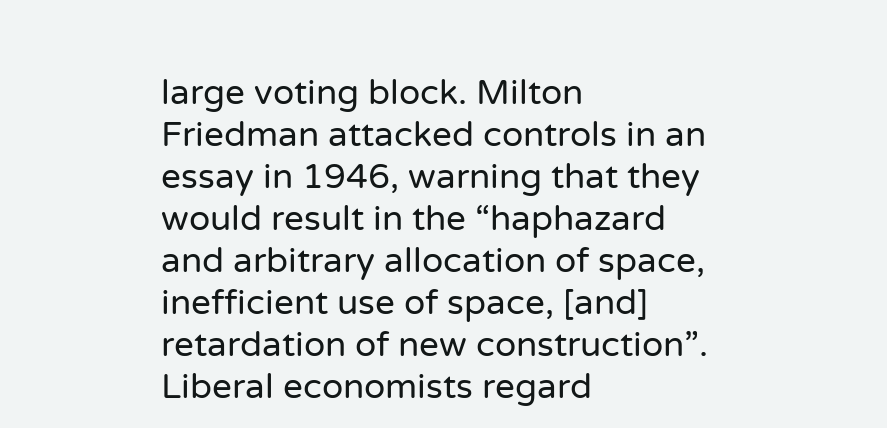large voting block. Milton Friedman attacked controls in an essay in 1946, warning that they would result in the “haphazard and arbitrary allocation of space, inefficient use of space, [and] retardation of new construction”. Liberal economists regard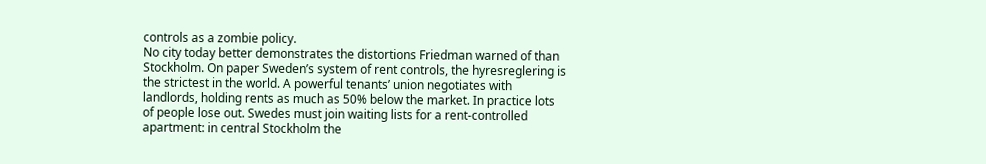controls as a zombie policy.
No city today better demonstrates the distortions Friedman warned of than Stockholm. On paper Sweden’s system of rent controls, the hyresreglering is the strictest in the world. A powerful tenants’ union negotiates with landlords, holding rents as much as 50% below the market. In practice lots of people lose out. Swedes must join waiting lists for a rent-controlled apartment: in central Stockholm the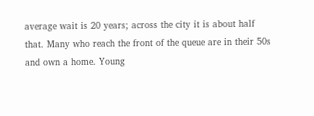average wait is 20 years; across the city it is about half that. Many who reach the front of the queue are in their 50s and own a home. Young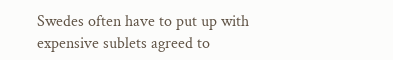Swedes often have to put up with expensive sublets agreed to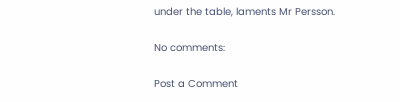under the table, laments Mr Persson.

No comments:

Post a Comment